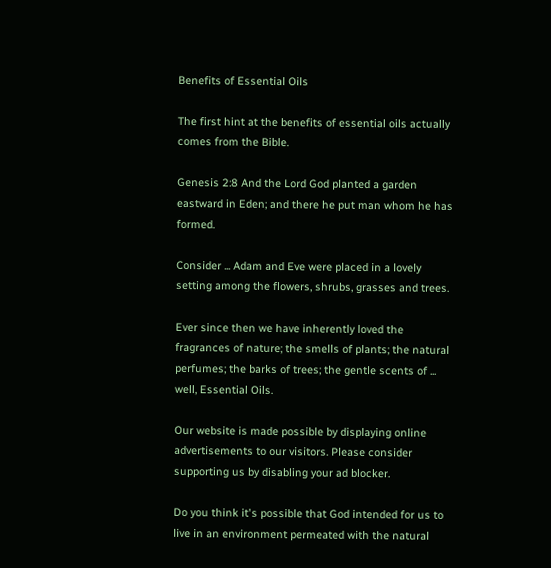Benefits of Essential Oils

The first hint at the benefits of essential oils actually comes from the Bible.

Genesis 2:8 And the Lord God planted a garden eastward in Eden; and there he put man whom he has formed.

Consider ... Adam and Eve were placed in a lovely setting among the flowers, shrubs, grasses and trees.

Ever since then we have inherently loved the fragrances of nature; the smells of plants; the natural perfumes; the barks of trees; the gentle scents of ... well, Essential Oils.

Our website is made possible by displaying online advertisements to our visitors. Please consider supporting us by disabling your ad blocker.

Do you think it's possible that God intended for us to live in an environment permeated with the natural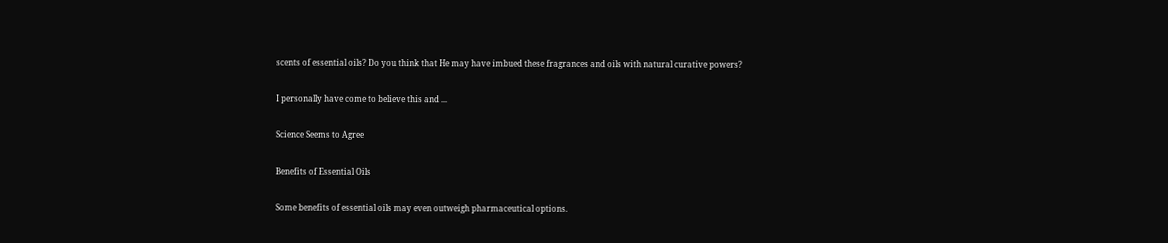scents of essential oils? Do you think that He may have imbued these fragrances and oils with natural curative powers?

I personally have come to believe this and ...

Science Seems to Agree

Benefits of Essential Oils

Some benefits of essential oils may even outweigh pharmaceutical options.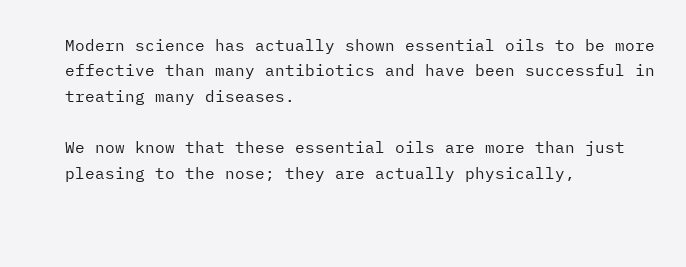Modern science has actually shown essential oils to be more effective than many antibiotics and have been successful in treating many diseases.

We now know that these essential oils are more than just pleasing to the nose; they are actually physically,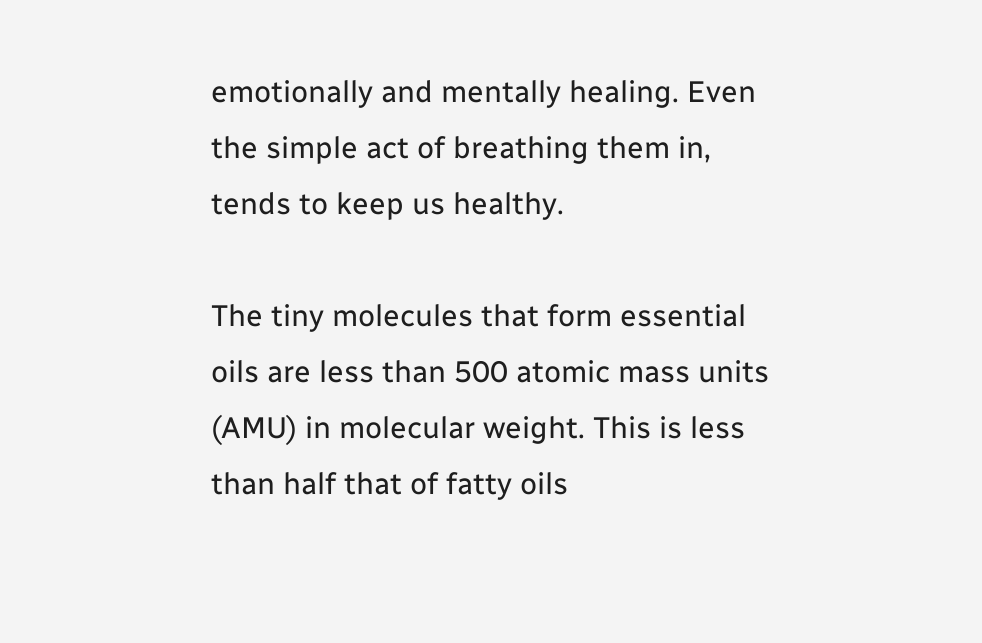emotionally and mentally healing. Even the simple act of breathing them in, tends to keep us healthy.

The tiny molecules that form essential oils are less than 500 atomic mass units (AMU) in molecular weight. This is less than half that of fatty oils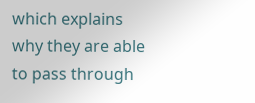which explains why they are able to pass through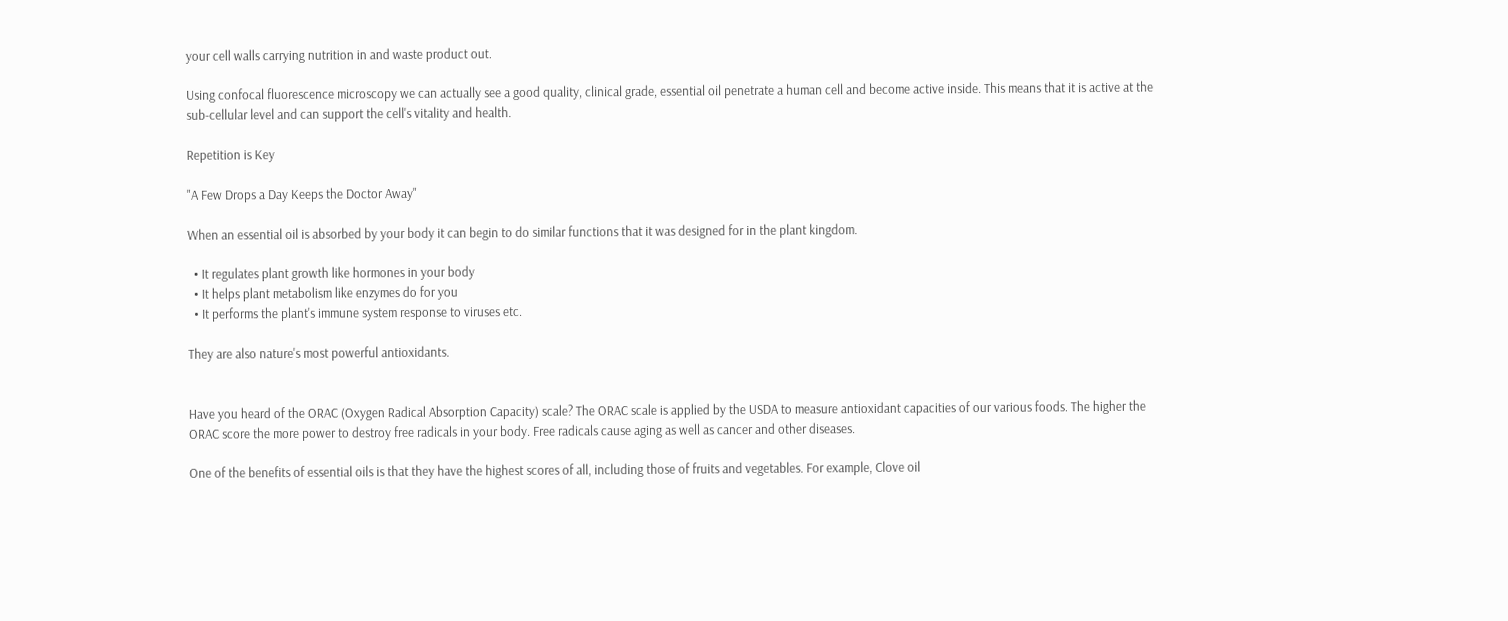your cell walls carrying nutrition in and waste product out.

Using confocal fluorescence microscopy we can actually see a good quality, clinical grade, essential oil penetrate a human cell and become active inside. This means that it is active at the sub-cellular level and can support the cell's vitality and health.

Repetition is Key

"A Few Drops a Day Keeps the Doctor Away"

When an essential oil is absorbed by your body it can begin to do similar functions that it was designed for in the plant kingdom.

  • It regulates plant growth like hormones in your body
  • It helps plant metabolism like enzymes do for you
  • It performs the plant's immune system response to viruses etc.

They are also nature's most powerful antioxidants.


Have you heard of the ORAC (Oxygen Radical Absorption Capacity) scale? The ORAC scale is applied by the USDA to measure antioxidant capacities of our various foods. The higher the ORAC score the more power to destroy free radicals in your body. Free radicals cause aging as well as cancer and other diseases.

One of the benefits of essential oils is that they have the highest scores of all, including those of fruits and vegetables. For example, Clove oil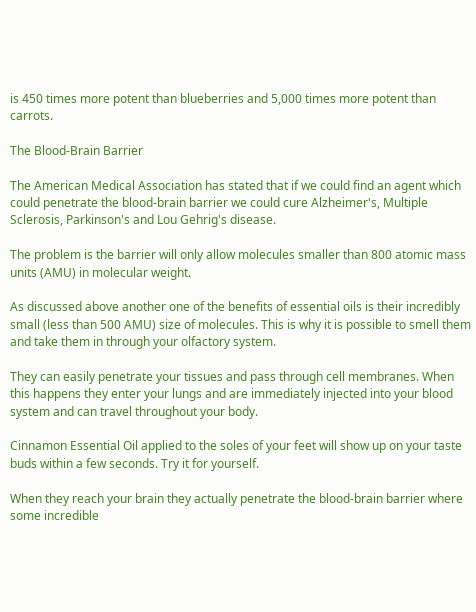is 450 times more potent than blueberries and 5,000 times more potent than carrots.

The Blood-Brain Barrier

The American Medical Association has stated that if we could find an agent which could penetrate the blood-brain barrier we could cure Alzheimer's, Multiple Sclerosis, Parkinson's and Lou Gehrig's disease.

The problem is the barrier will only allow molecules smaller than 800 atomic mass units (AMU) in molecular weight.

As discussed above another one of the benefits of essential oils is their incredibly small (less than 500 AMU) size of molecules. This is why it is possible to smell them and take them in through your olfactory system.

They can easily penetrate your tissues and pass through cell membranes. When this happens they enter your lungs and are immediately injected into your blood system and can travel throughout your body.

Cinnamon Essential Oil applied to the soles of your feet will show up on your taste buds within a few seconds. Try it for yourself.

When they reach your brain they actually penetrate the blood-brain barrier where some incredible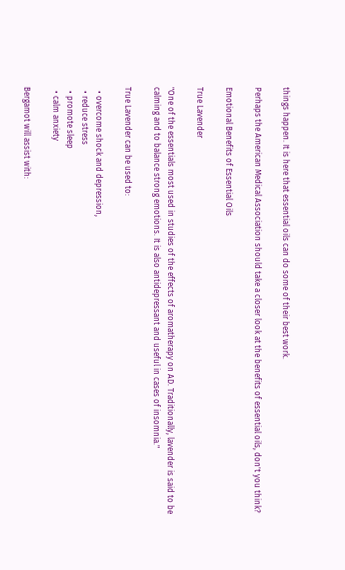things happen. It is here that essential oils can do some of their best work.

Perhaps the American Medical Association should take a closer look at the benefits of essential oils, don't you think?

Emotional Benefits of Essential Oils

True Lavender

"One of the essentials most used in studies of the effects of aromatherapy on AD. Traditionally, lavender is said to be calming and to balance strong emotions. It is also antidepressant and useful in cases of insomnia."

True Lavender can be used to:

  • overcome shock and depression,
  • reduce stress
  • promote sleep
  • calm anxiety

Bergamot will assist with: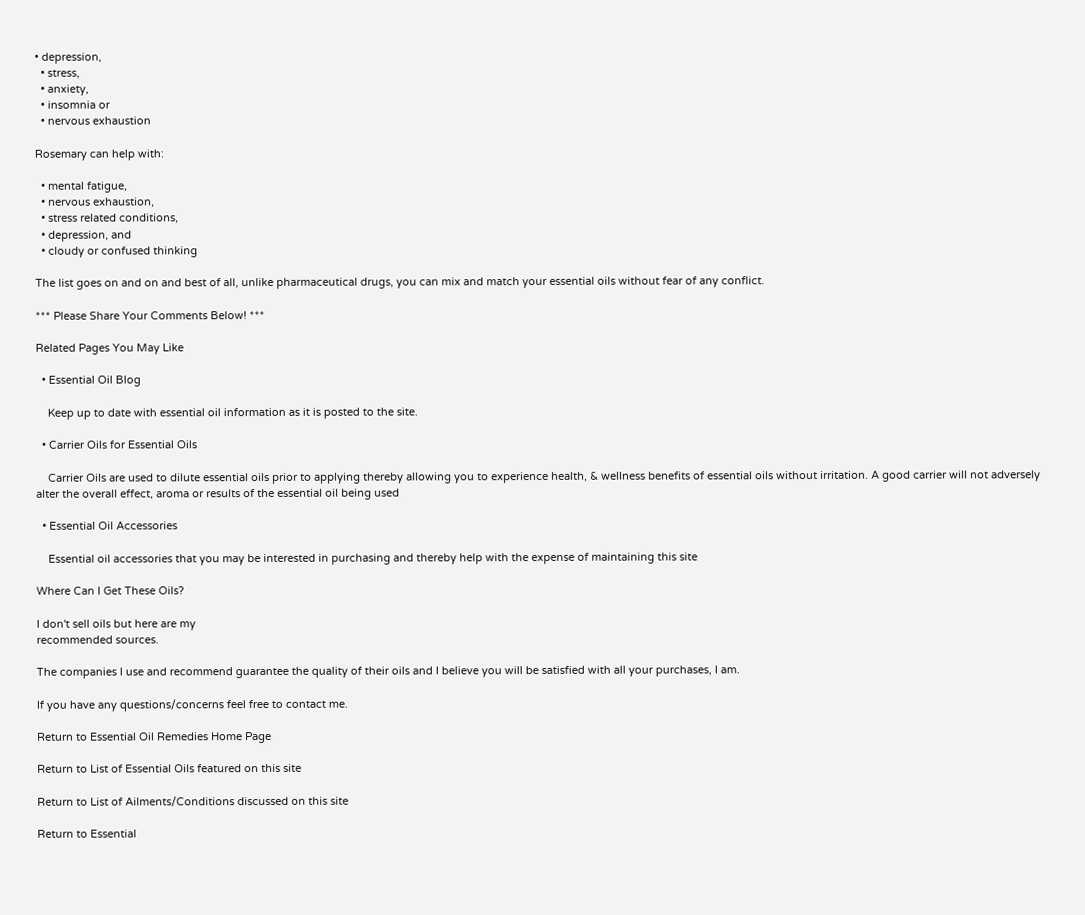• depression,
  • stress,
  • anxiety,
  • insomnia or
  • nervous exhaustion

Rosemary can help with:

  • mental fatigue,
  • nervous exhaustion,
  • stress related conditions,
  • depression, and
  • cloudy or confused thinking

The list goes on and on and best of all, unlike pharmaceutical drugs, you can mix and match your essential oils without fear of any conflict.

*** Please Share Your Comments Below! ***

Related Pages You May Like

  • Essential Oil Blog

    Keep up to date with essential oil information as it is posted to the site.

  • Carrier Oils for Essential Oils

    Carrier Oils are used to dilute essential oils prior to applying thereby allowing you to experience health, & wellness benefits of essential oils without irritation. A good carrier will not adversely alter the overall effect, aroma or results of the essential oil being used

  • Essential Oil Accessories

    Essential oil accessories that you may be interested in purchasing and thereby help with the expense of maintaining this site

Where Can I Get These Oils?

I don't sell oils but here are my
recommended sources.

The companies I use and recommend guarantee the quality of their oils and I believe you will be satisfied with all your purchases, I am.

If you have any questions/concerns feel free to contact me.

Return to Essential Oil Remedies Home Page

Return to List of Essential Oils featured on this site

Return to List of Ailments/Conditions discussed on this site

Return to Essential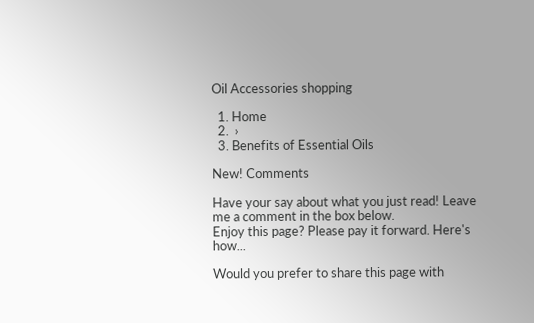Oil Accessories shopping

  1. Home
  2.  ›
  3. Benefits of Essential Oils

New! Comments

Have your say about what you just read! Leave me a comment in the box below.
Enjoy this page? Please pay it forward. Here's how...

Would you prefer to share this page with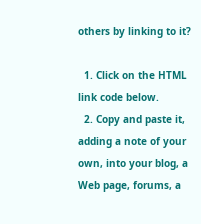others by linking to it?

  1. Click on the HTML link code below.
  2. Copy and paste it, adding a note of your own, into your blog, a Web page, forums, a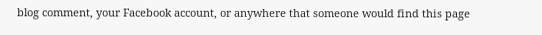blog comment, your Facebook account, or anywhere that someone would find this page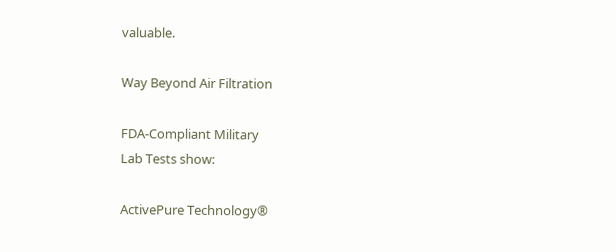valuable.

Way Beyond Air Filtration

FDA-Compliant Military
Lab Tests show:

ActivePure Technology®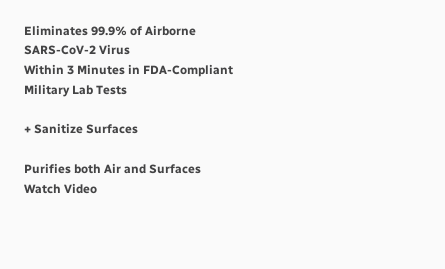Eliminates 99.9% of Airborne
SARS-CoV-2 Virus
Within 3 Minutes in FDA-Compliant Military Lab Tests

+ Sanitize Surfaces

Purifies both Air and Surfaces
Watch Video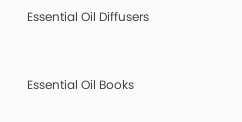Essential Oil Diffusers


Essential Oil Books